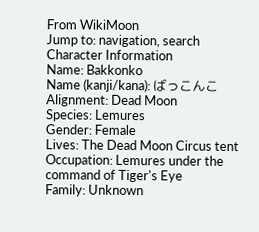From WikiMoon
Jump to: navigation, search
Character Information
Name: Bakkonko
Name (kanji/kana): ばっこんこ
Alignment: Dead Moon
Species: Lemures
Gender: Female
Lives: The Dead Moon Circus tent
Occupation: Lemures under the command of Tiger's Eye
Family: Unknown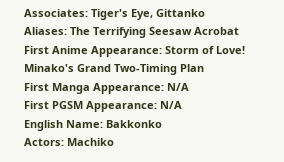Associates: Tiger's Eye, Gittanko
Aliases: The Terrifying Seesaw Acrobat
First Anime Appearance: Storm of Love! Minako's Grand Two-Timing Plan
First Manga Appearance: N/A
First PGSM Appearance: N/A
English Name: Bakkonko
Actors: Machiko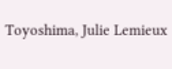Toyoshima, Julie Lemieux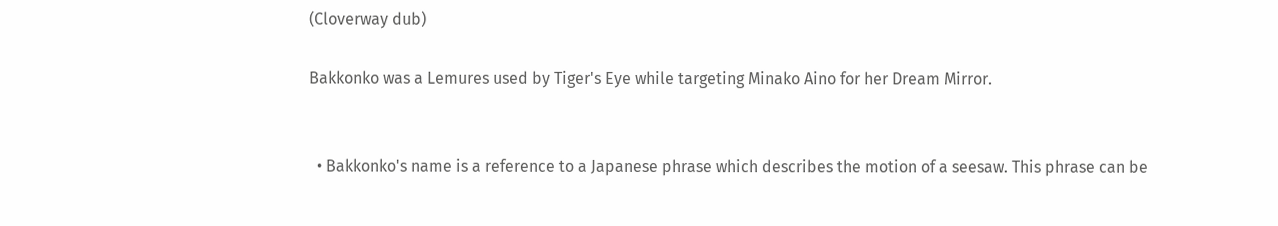(Cloverway dub)

Bakkonko was a Lemures used by Tiger's Eye while targeting Minako Aino for her Dream Mirror.


  • Bakkonko's name is a reference to a Japanese phrase which describes the motion of a seesaw. This phrase can be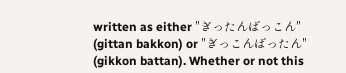written as either "ぎったんばっこん" (gittan bakkon) or "ぎっこんばったん" (gikkon battan). Whether or not this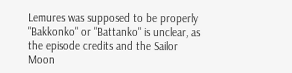Lemures was supposed to be properly "Bakkonko" or "Battanko" is unclear, as the episode credits and the Sailor Moon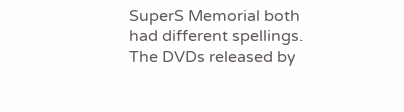SuperS Memorial both had different spellings. The DVDs released by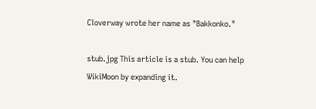Cloverway wrote her name as "Bakkonko."

stub.jpg This article is a stub. You can help WikiMoon by expanding it.